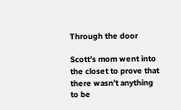Through the door

Scott’s mom went into the closet to prove that there wasn’t anything to be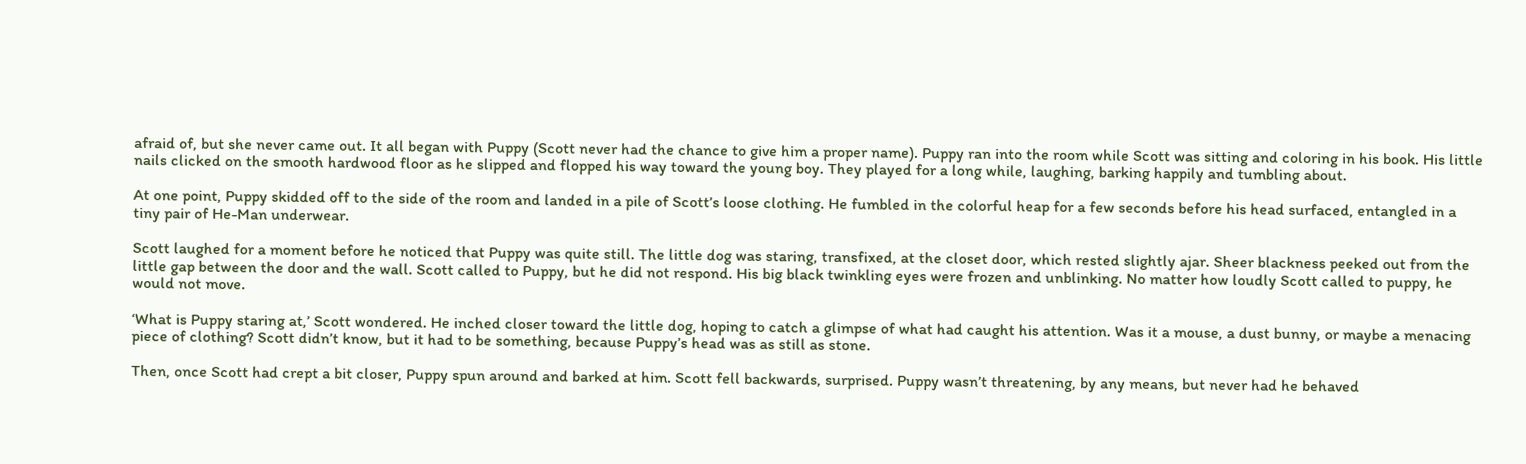afraid of, but she never came out. It all began with Puppy (Scott never had the chance to give him a proper name). Puppy ran into the room while Scott was sitting and coloring in his book. His little nails clicked on the smooth hardwood floor as he slipped and flopped his way toward the young boy. They played for a long while, laughing, barking happily and tumbling about.

At one point, Puppy skidded off to the side of the room and landed in a pile of Scott’s loose clothing. He fumbled in the colorful heap for a few seconds before his head surfaced, entangled in a tiny pair of He-Man underwear.

Scott laughed for a moment before he noticed that Puppy was quite still. The little dog was staring, transfixed, at the closet door, which rested slightly ajar. Sheer blackness peeked out from the little gap between the door and the wall. Scott called to Puppy, but he did not respond. His big black twinkling eyes were frozen and unblinking. No matter how loudly Scott called to puppy, he would not move.

‘What is Puppy staring at,’ Scott wondered. He inched closer toward the little dog, hoping to catch a glimpse of what had caught his attention. Was it a mouse, a dust bunny, or maybe a menacing piece of clothing? Scott didn’t know, but it had to be something, because Puppy’s head was as still as stone.

Then, once Scott had crept a bit closer, Puppy spun around and barked at him. Scott fell backwards, surprised. Puppy wasn’t threatening, by any means, but never had he behaved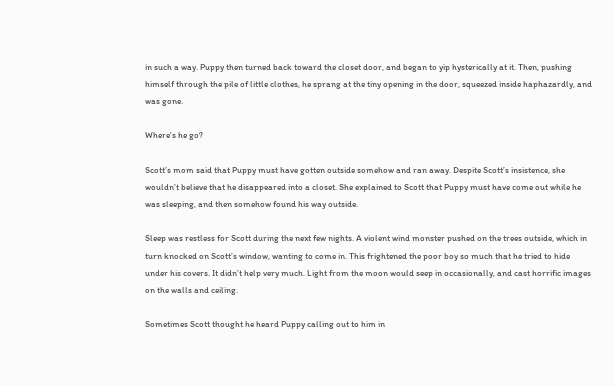in such a way. Puppy then turned back toward the closet door, and began to yip hysterically at it. Then, pushing himself through the pile of little clothes, he sprang at the tiny opening in the door, squeezed inside haphazardly, and was gone.

Where’s he go?

Scott’s mom said that Puppy must have gotten outside somehow and ran away. Despite Scott’s insistence, she wouldn’t believe that he disappeared into a closet. She explained to Scott that Puppy must have come out while he was sleeping, and then somehow found his way outside.

Sleep was restless for Scott during the next few nights. A violent wind monster pushed on the trees outside, which in turn knocked on Scott’s window, wanting to come in. This frightened the poor boy so much that he tried to hide under his covers. It didn’t help very much. Light from the moon would seep in occasionally, and cast horrific images on the walls and ceiling.

Sometimes Scott thought he heard Puppy calling out to him in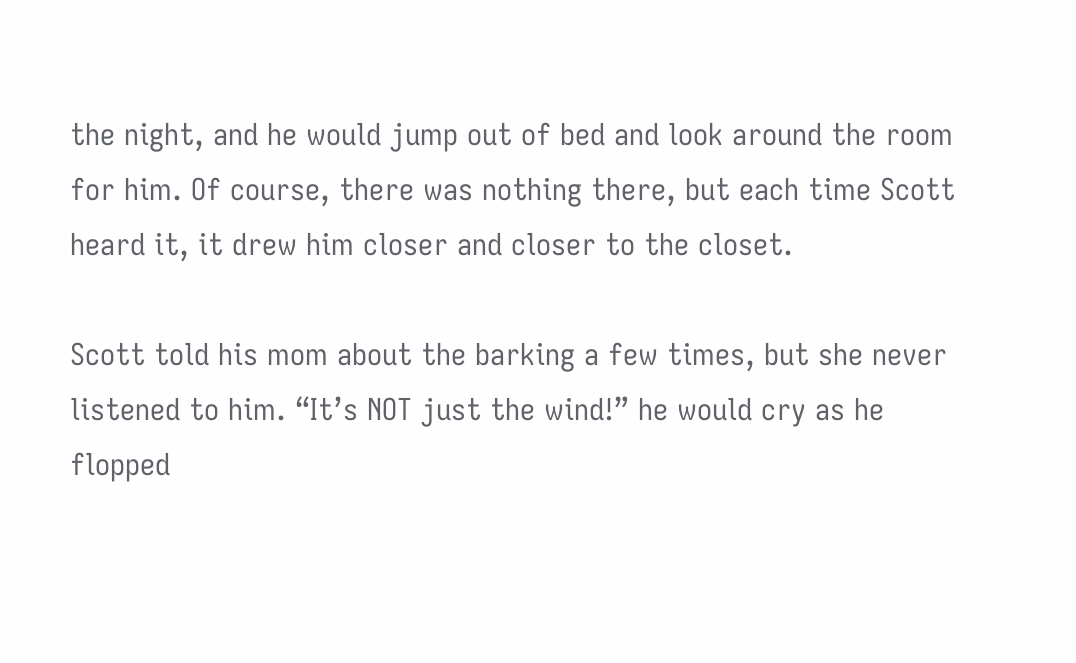the night, and he would jump out of bed and look around the room for him. Of course, there was nothing there, but each time Scott heard it, it drew him closer and closer to the closet.

Scott told his mom about the barking a few times, but she never listened to him. “It’s NOT just the wind!” he would cry as he flopped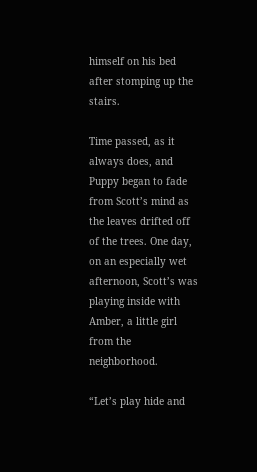himself on his bed after stomping up the stairs.

Time passed, as it always does, and Puppy began to fade from Scott’s mind as the leaves drifted off of the trees. One day, on an especially wet afternoon, Scott’s was playing inside with Amber, a little girl from the neighborhood.

“Let’s play hide and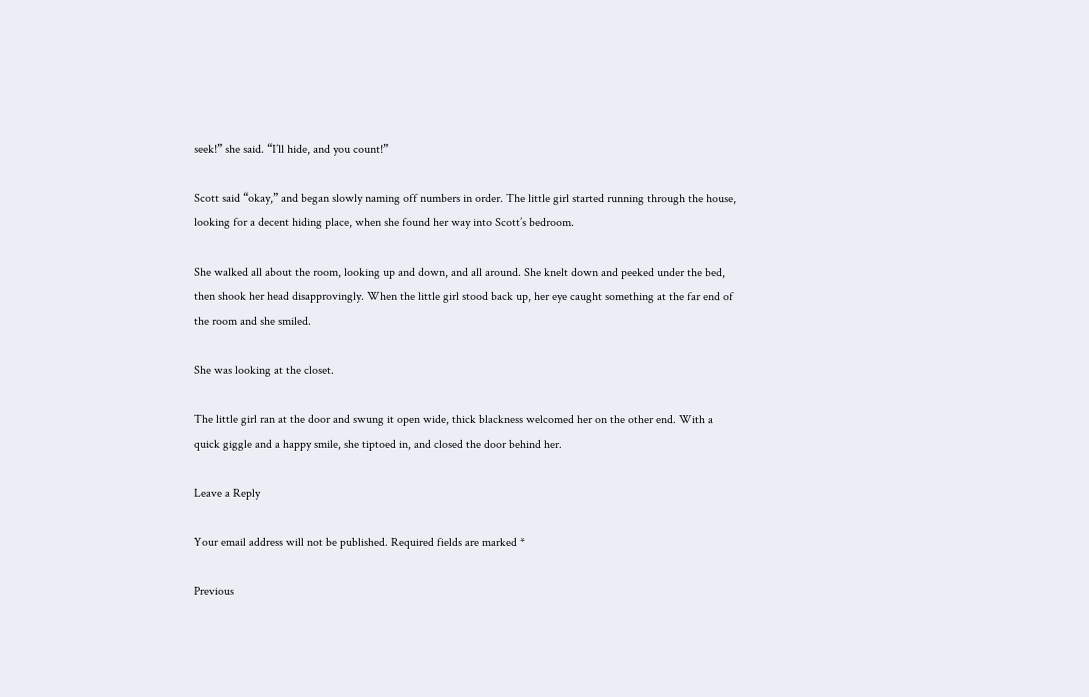seek!” she said. “I’ll hide, and you count!”

Scott said “okay,” and began slowly naming off numbers in order. The little girl started running through the house, looking for a decent hiding place, when she found her way into Scott’s bedroom.

She walked all about the room, looking up and down, and all around. She knelt down and peeked under the bed, then shook her head disapprovingly. When the little girl stood back up, her eye caught something at the far end of the room and she smiled.

She was looking at the closet.

The little girl ran at the door and swung it open wide, thick blackness welcomed her on the other end. With a quick giggle and a happy smile, she tiptoed in, and closed the door behind her.

Leave a Reply

Your email address will not be published. Required fields are marked *

Previous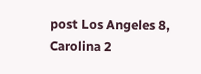post Los Angeles 8, Carolina 2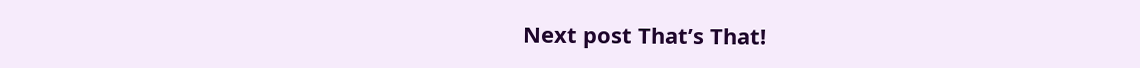Next post That’s That!